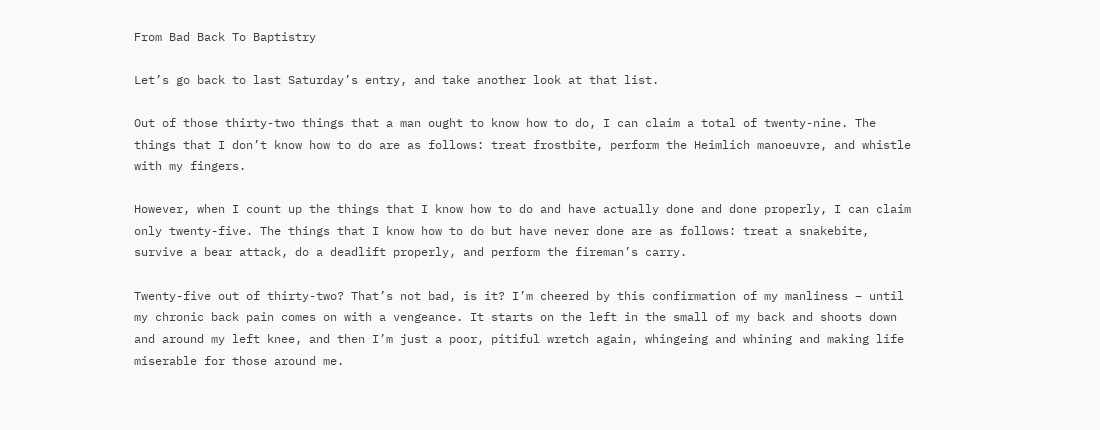From Bad Back To Baptistry

Let’s go back to last Saturday’s entry, and take another look at that list.

Out of those thirty-two things that a man ought to know how to do, I can claim a total of twenty-nine. The things that I don’t know how to do are as follows: treat frostbite, perform the Heimlich manoeuvre, and whistle with my fingers.

However, when I count up the things that I know how to do and have actually done and done properly, I can claim only twenty-five. The things that I know how to do but have never done are as follows: treat a snakebite, survive a bear attack, do a deadlift properly, and perform the fireman’s carry.

Twenty-five out of thirty-two? That’s not bad, is it? I’m cheered by this confirmation of my manliness – until my chronic back pain comes on with a vengeance. It starts on the left in the small of my back and shoots down and around my left knee, and then I’m just a poor, pitiful wretch again, whingeing and whining and making life miserable for those around me.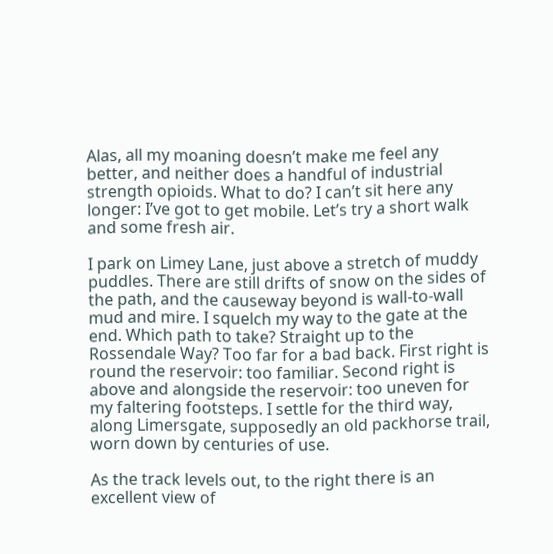Alas, all my moaning doesn’t make me feel any better, and neither does a handful of industrial strength opioids. What to do? I can’t sit here any longer: I’ve got to get mobile. Let’s try a short walk and some fresh air.

I park on Limey Lane, just above a stretch of muddy puddles. There are still drifts of snow on the sides of the path, and the causeway beyond is wall-to-wall mud and mire. I squelch my way to the gate at the end. Which path to take? Straight up to the Rossendale Way? Too far for a bad back. First right is round the reservoir: too familiar. Second right is above and alongside the reservoir: too uneven for my faltering footsteps. I settle for the third way, along Limersgate, supposedly an old packhorse trail, worn down by centuries of use.

As the track levels out, to the right there is an excellent view of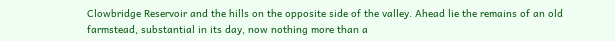Clowbridge Reservoir and the hills on the opposite side of the valley. Ahead lie the remains of an old farmstead, substantial in its day, now nothing more than a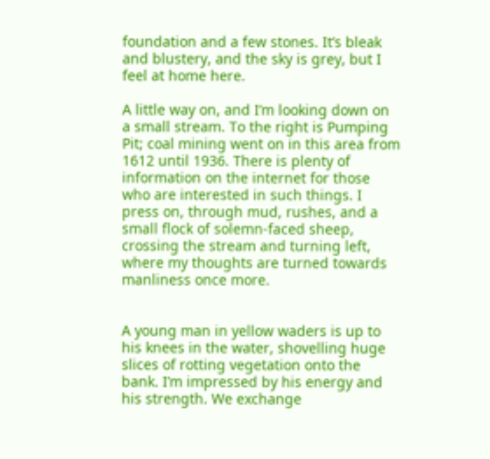foundation and a few stones. It’s bleak and blustery, and the sky is grey, but I feel at home here.

A little way on, and I’m looking down on a small stream. To the right is Pumping Pit; coal mining went on in this area from 1612 until 1936. There is plenty of information on the internet for those who are interested in such things. I press on, through mud, rushes, and a small flock of solemn-faced sheep, crossing the stream and turning left, where my thoughts are turned towards manliness once more.


A young man in yellow waders is up to his knees in the water, shovelling huge slices of rotting vegetation onto the bank. I’m impressed by his energy and his strength. We exchange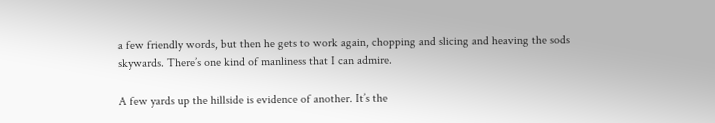a few friendly words, but then he gets to work again, chopping and slicing and heaving the sods skywards. There’s one kind of manliness that I can admire.

A few yards up the hillside is evidence of another. It’s the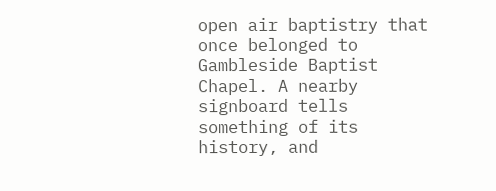open air baptistry that once belonged to Gambleside Baptist Chapel. A nearby signboard tells something of its history, and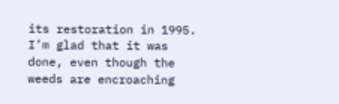its restoration in 1995. I’m glad that it was done, even though the weeds are encroaching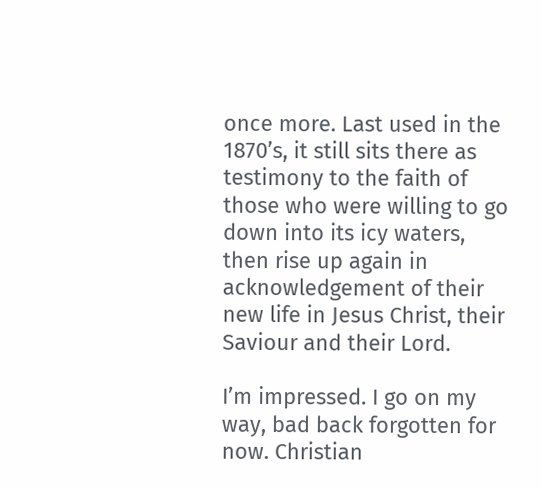once more. Last used in the 1870’s, it still sits there as testimony to the faith of those who were willing to go down into its icy waters, then rise up again in acknowledgement of their new life in Jesus Christ, their Saviour and their Lord.

I’m impressed. I go on my way, bad back forgotten for now. Christian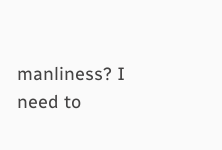manliness? I need to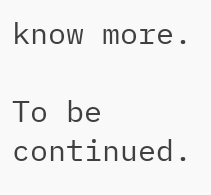know more.

To be continued.